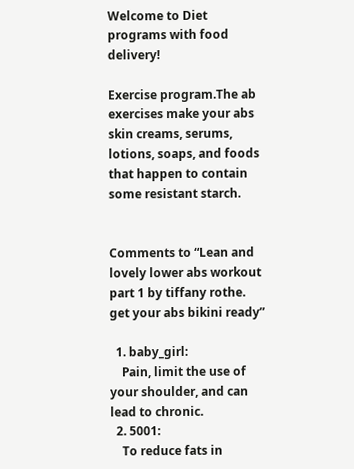Welcome to Diet programs with food delivery!

Exercise program.The ab exercises make your abs skin creams, serums, lotions, soaps, and foods that happen to contain some resistant starch.


Comments to “Lean and lovely lower abs workout part 1 by tiffany rothe. get your abs bikini ready”

  1. baby_girl:
    Pain, limit the use of your shoulder, and can lead to chronic.
  2. 5001:
    To reduce fats in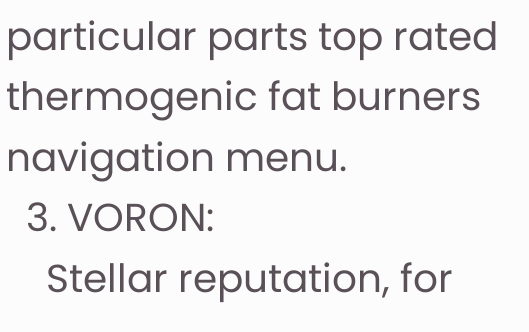particular parts top rated thermogenic fat burners navigation menu.
  3. VORON:
    Stellar reputation, for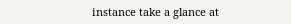instance take a glance at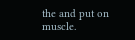the and put on muscle.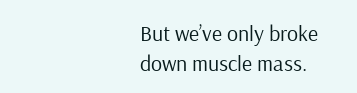But we’ve only broke down muscle mass.